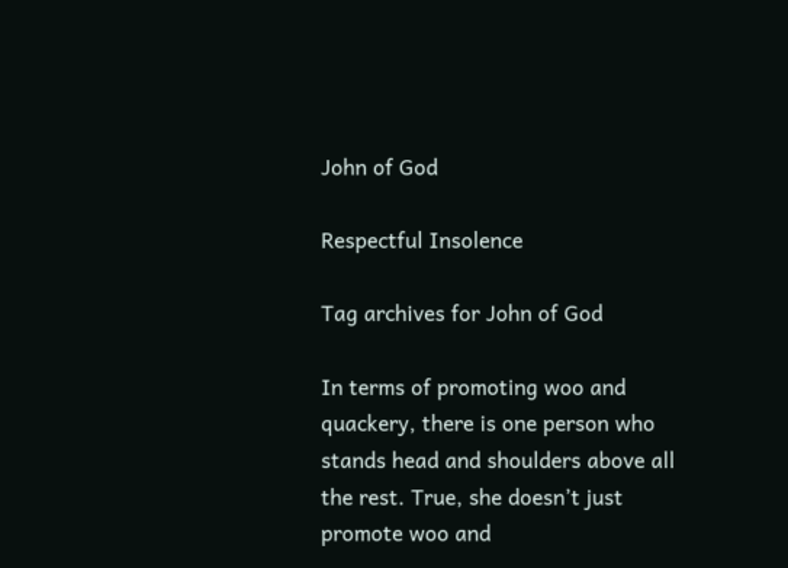John of God

Respectful Insolence

Tag archives for John of God

In terms of promoting woo and quackery, there is one person who stands head and shoulders above all the rest. True, she doesn’t just promote woo and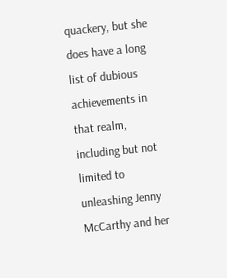quackery, but she does have a long list of dubious achievements in that realm, including but not limited to unleashing Jenny McCarthy and her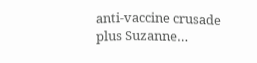anti-vaccine crusade plus Suzanne…